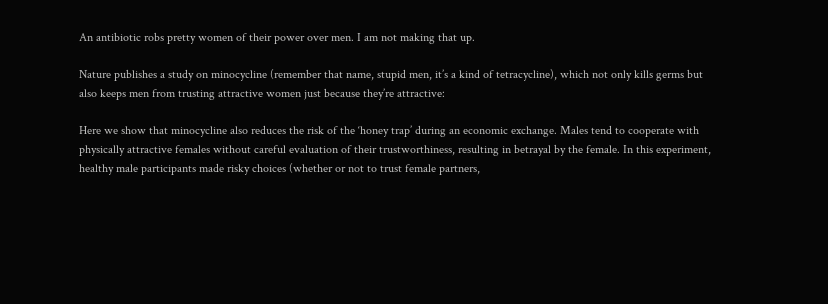An antibiotic robs pretty women of their power over men. I am not making that up.

Nature publishes a study on minocycline (remember that name, stupid men, it’s a kind of tetracycline), which not only kills germs but also keeps men from trusting attractive women just because they’re attractive:

Here we show that minocycline also reduces the risk of the ‘honey trap’ during an economic exchange. Males tend to cooperate with physically attractive females without careful evaluation of their trustworthiness, resulting in betrayal by the female. In this experiment, healthy male participants made risky choices (whether or not to trust female partners,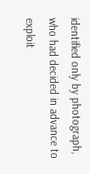identified only by photograph, who had decided in advance to exploit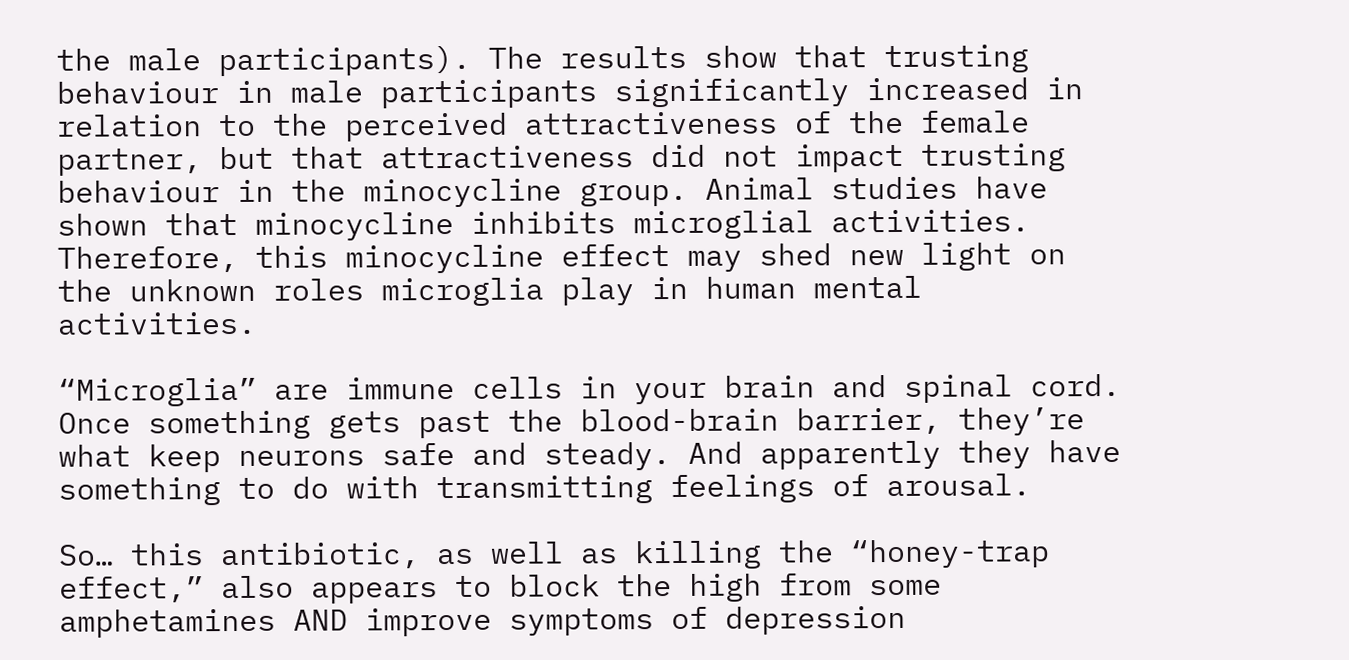the male participants). The results show that trusting behaviour in male participants significantly increased in relation to the perceived attractiveness of the female partner, but that attractiveness did not impact trusting behaviour in the minocycline group. Animal studies have shown that minocycline inhibits microglial activities. Therefore, this minocycline effect may shed new light on the unknown roles microglia play in human mental activities.

“Microglia” are immune cells in your brain and spinal cord. Once something gets past the blood-brain barrier, they’re what keep neurons safe and steady. And apparently they have something to do with transmitting feelings of arousal.

So… this antibiotic, as well as killing the “honey-trap effect,” also appears to block the high from some amphetamines AND improve symptoms of depression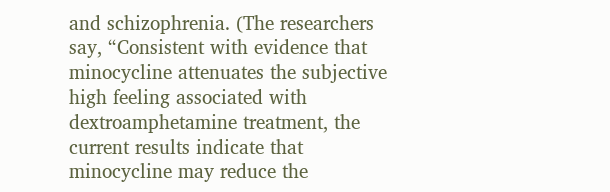and schizophrenia. (The researchers say, “Consistent with evidence that minocycline attenuates the subjective high feeling associated with dextroamphetamine treatment, the current results indicate that minocycline may reduce the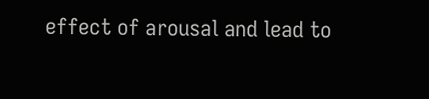effect of arousal and lead to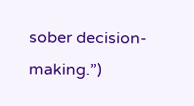sober decision-making.”)